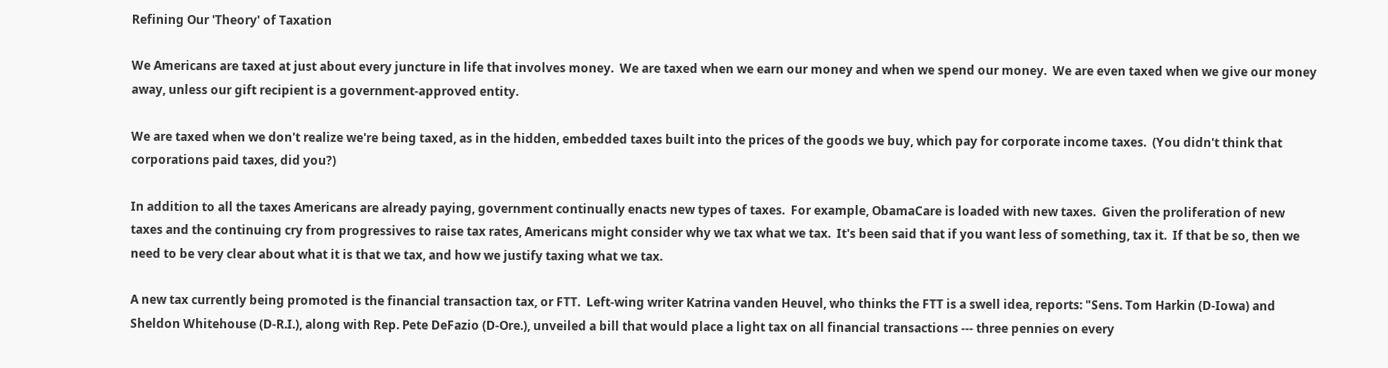Refining Our 'Theory' of Taxation

We Americans are taxed at just about every juncture in life that involves money.  We are taxed when we earn our money and when we spend our money.  We are even taxed when we give our money away, unless our gift recipient is a government-approved entity.

We are taxed when we don't realize we're being taxed, as in the hidden, embedded taxes built into the prices of the goods we buy, which pay for corporate income taxes.  (You didn't think that corporations paid taxes, did you?)

In addition to all the taxes Americans are already paying, government continually enacts new types of taxes.  For example, ObamaCare is loaded with new taxes.  Given the proliferation of new taxes and the continuing cry from progressives to raise tax rates, Americans might consider why we tax what we tax.  It's been said that if you want less of something, tax it.  If that be so, then we need to be very clear about what it is that we tax, and how we justify taxing what we tax.

A new tax currently being promoted is the financial transaction tax, or FTT.  Left-wing writer Katrina vanden Heuvel, who thinks the FTT is a swell idea, reports: "Sens. Tom Harkin (D-Iowa) and Sheldon Whitehouse (D-R.I.), along with Rep. Pete DeFazio (D-Ore.), unveiled a bill that would place a light tax on all financial transactions --- three pennies on every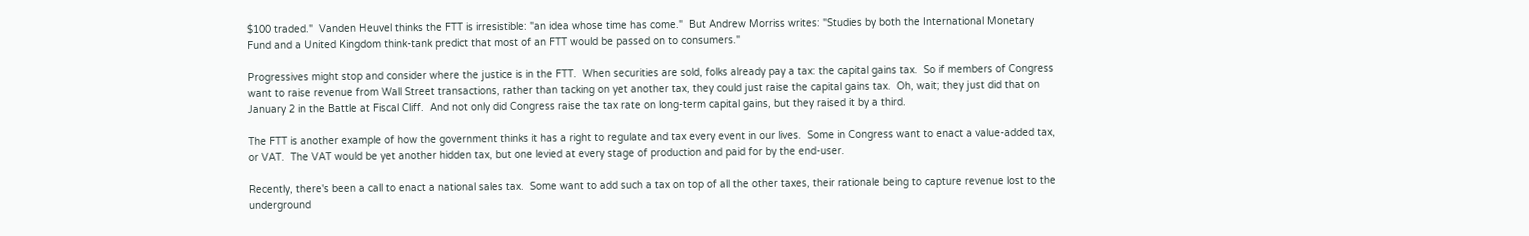$100 traded."  Vanden Heuvel thinks the FTT is irresistible: "an idea whose time has come."  But Andrew Morriss writes: "Studies by both the International Monetary Fund and a United Kingdom think-tank predict that most of an FTT would be passed on to consumers."

Progressives might stop and consider where the justice is in the FTT.  When securities are sold, folks already pay a tax: the capital gains tax.  So if members of Congress want to raise revenue from Wall Street transactions, rather than tacking on yet another tax, they could just raise the capital gains tax.  Oh, wait; they just did that on January 2 in the Battle at Fiscal Cliff.  And not only did Congress raise the tax rate on long-term capital gains, but they raised it by a third.

The FTT is another example of how the government thinks it has a right to regulate and tax every event in our lives.  Some in Congress want to enact a value-added tax, or VAT.  The VAT would be yet another hidden tax, but one levied at every stage of production and paid for by the end-user.

Recently, there's been a call to enact a national sales tax.  Some want to add such a tax on top of all the other taxes, their rationale being to capture revenue lost to the underground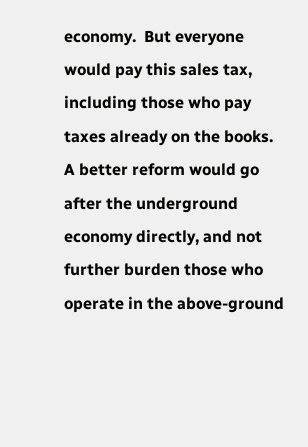economy.  But everyone would pay this sales tax, including those who pay taxes already on the books.  A better reform would go after the underground economy directly, and not further burden those who operate in the above-ground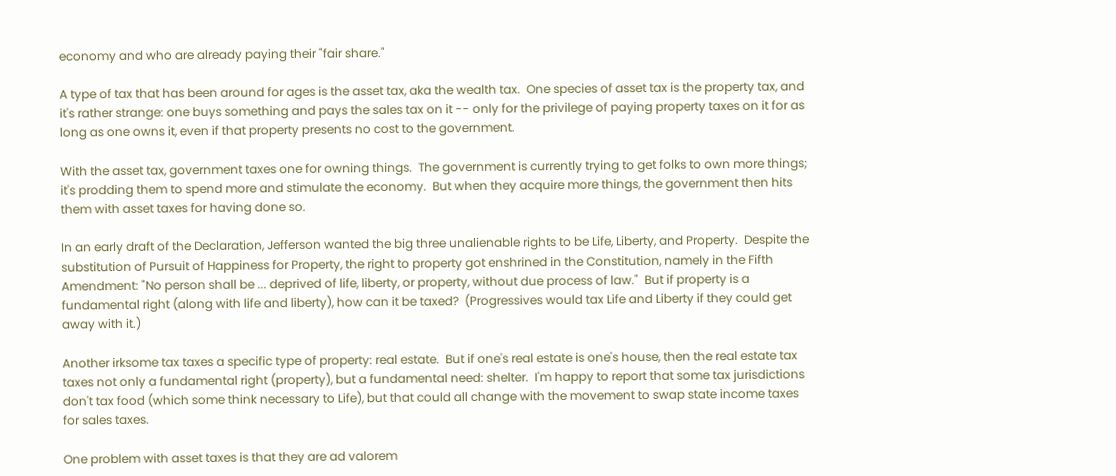economy and who are already paying their "fair share."

A type of tax that has been around for ages is the asset tax, aka the wealth tax.  One species of asset tax is the property tax, and it's rather strange: one buys something and pays the sales tax on it -- only for the privilege of paying property taxes on it for as long as one owns it, even if that property presents no cost to the government.

With the asset tax, government taxes one for owning things.  The government is currently trying to get folks to own more things; it's prodding them to spend more and stimulate the economy.  But when they acquire more things, the government then hits them with asset taxes for having done so.

In an early draft of the Declaration, Jefferson wanted the big three unalienable rights to be Life, Liberty, and Property.  Despite the substitution of Pursuit of Happiness for Property, the right to property got enshrined in the Constitution, namely in the Fifth Amendment: "No person shall be ... deprived of life, liberty, or property, without due process of law."  But if property is a fundamental right (along with life and liberty), how can it be taxed?  (Progressives would tax Life and Liberty if they could get away with it.)

Another irksome tax taxes a specific type of property: real estate.  But if one's real estate is one's house, then the real estate tax taxes not only a fundamental right (property), but a fundamental need: shelter.  I'm happy to report that some tax jurisdictions don't tax food (which some think necessary to Life), but that could all change with the movement to swap state income taxes for sales taxes.

One problem with asset taxes is that they are ad valorem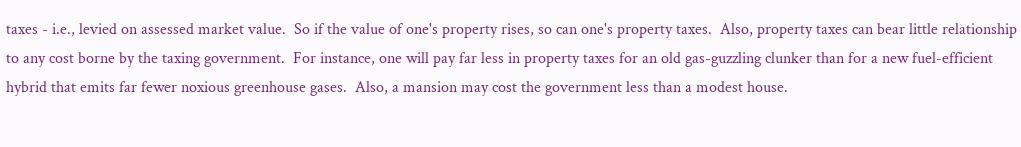taxes - i.e., levied on assessed market value.  So if the value of one's property rises, so can one's property taxes.  Also, property taxes can bear little relationship to any cost borne by the taxing government.  For instance, one will pay far less in property taxes for an old gas-guzzling clunker than for a new fuel-efficient hybrid that emits far fewer noxious greenhouse gases.  Also, a mansion may cost the government less than a modest house.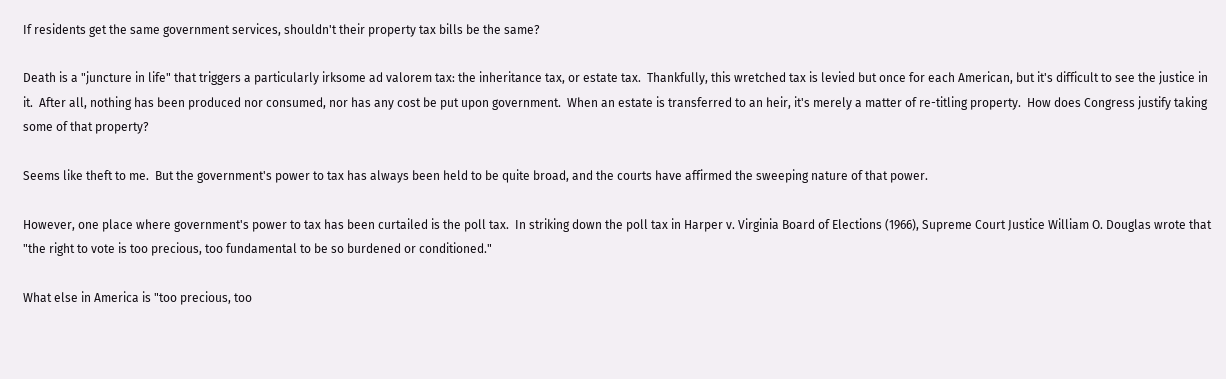If residents get the same government services, shouldn't their property tax bills be the same?

Death is a "juncture in life" that triggers a particularly irksome ad valorem tax: the inheritance tax, or estate tax.  Thankfully, this wretched tax is levied but once for each American, but it's difficult to see the justice in it.  After all, nothing has been produced nor consumed, nor has any cost be put upon government.  When an estate is transferred to an heir, it's merely a matter of re-titling property.  How does Congress justify taking some of that property?

Seems like theft to me.  But the government's power to tax has always been held to be quite broad, and the courts have affirmed the sweeping nature of that power.

However, one place where government's power to tax has been curtailed is the poll tax.  In striking down the poll tax in Harper v. Virginia Board of Elections (1966), Supreme Court Justice William O. Douglas wrote that "the right to vote is too precious, too fundamental to be so burdened or conditioned."

What else in America is "too precious, too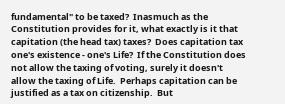fundamental" to be taxed?  Inasmuch as the Constitution provides for it, what exactly is it that capitation (the head tax) taxes?  Does capitation tax one's existence - one's Life?  If the Constitution does not allow the taxing of voting, surely it doesn't allow the taxing of Life.  Perhaps capitation can be justified as a tax on citizenship.  But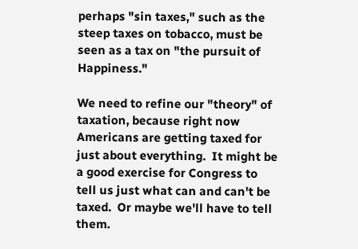perhaps "sin taxes," such as the steep taxes on tobacco, must be seen as a tax on "the pursuit of Happiness."

We need to refine our "theory" of taxation, because right now Americans are getting taxed for just about everything.  It might be a good exercise for Congress to tell us just what can and can't be taxed.  Or maybe we'll have to tell them.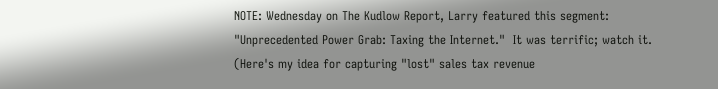NOTE: Wednesday on The Kudlow Report, Larry featured this segment: "Unprecedented Power Grab: Taxing the Internet."  It was terrific; watch it.  (Here's my idea for capturing "lost" sales tax revenue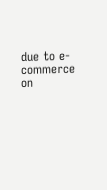due to e-commerce on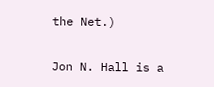the Net.)

Jon N. Hall is a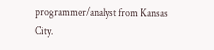programmer/analyst from Kansas City.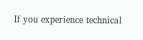If you experience technical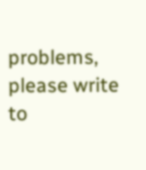problems, please write to